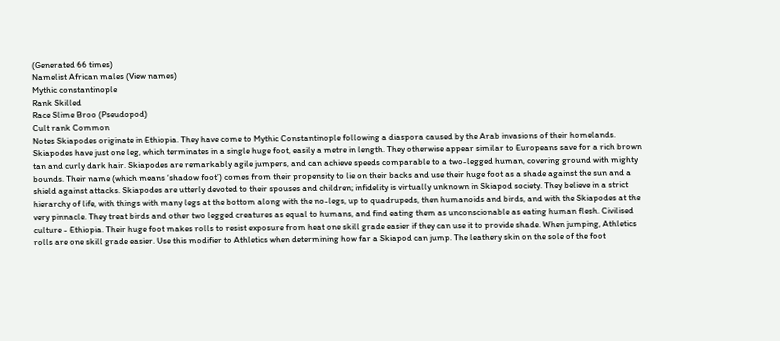(Generated 66 times)
Namelist African males (View names)
Mythic constantinople
Rank Skilled
Race Slime Broo (Pseudopod)
Cult rank Common
Notes Skiapodes originate in Ethiopia. They have come to Mythic Constantinople following a diaspora caused by the Arab invasions of their homelands. Skiapodes have just one leg, which terminates in a single huge foot, easily a metre in length. They otherwise appear similar to Europeans save for a rich brown tan and curly dark hair. Skiapodes are remarkably agile jumpers, and can achieve speeds comparable to a two-legged human, covering ground with mighty bounds. Their name (which means ‘shadow foot’) comes from their propensity to lie on their backs and use their huge foot as a shade against the sun and a shield against attacks. Skiapodes are utterly devoted to their spouses and children; infidelity is virtually unknown in Skiapod society. They believe in a strict hierarchy of life, with things with many legs at the bottom along with the no-legs, up to quadrupeds, then humanoids and birds, and with the Skiapodes at the very pinnacle. They treat birds and other two legged creatures as equal to humans, and find eating them as unconscionable as eating human flesh. Civilised culture - Ethiopia. Their huge foot makes rolls to resist exposure from heat one skill grade easier if they can use it to provide shade. When jumping, Athletics rolls are one skill grade easier. Use this modifier to Athletics when determining how far a Skiapod can jump. The leathery skin on the sole of the foot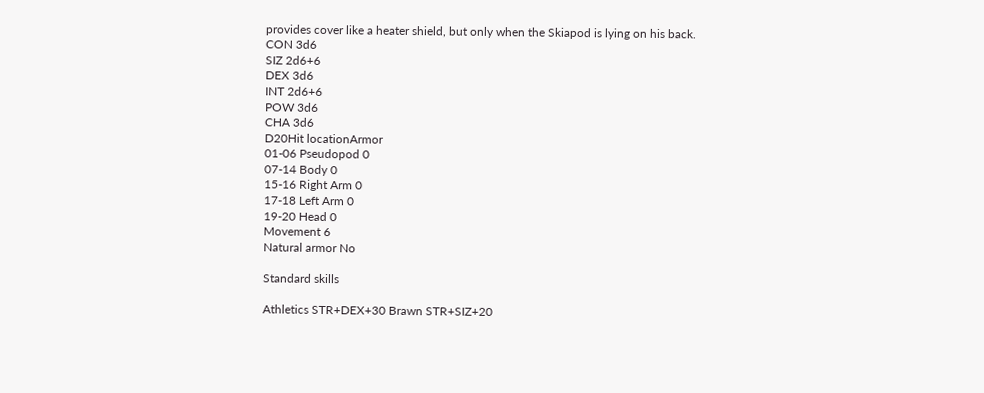provides cover like a heater shield, but only when the Skiapod is lying on his back.
CON 3d6
SIZ 2d6+6
DEX 3d6
INT 2d6+6
POW 3d6
CHA 3d6
D20Hit locationArmor
01-06 Pseudopod 0
07-14 Body 0
15-16 Right Arm 0
17-18 Left Arm 0
19-20 Head 0
Movement 6
Natural armor No

Standard skills

Athletics STR+DEX+30 Brawn STR+SIZ+20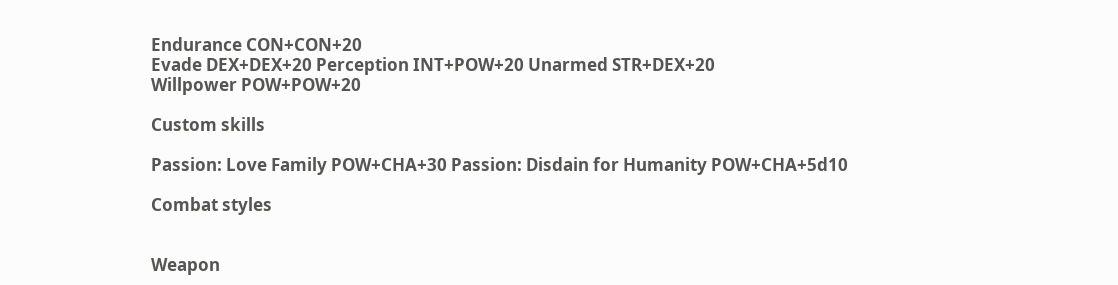Endurance CON+CON+20
Evade DEX+DEX+20 Perception INT+POW+20 Unarmed STR+DEX+20
Willpower POW+POW+20

Custom skills

Passion: Love Family POW+CHA+30 Passion: Disdain for Humanity POW+CHA+5d10

Combat styles


Weapon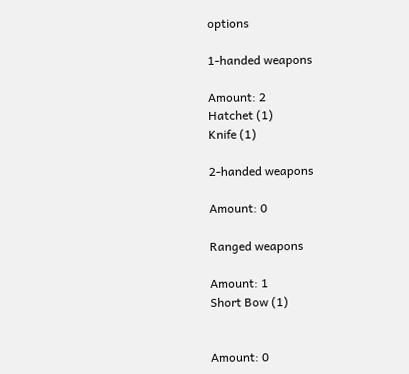options

1-handed weapons

Amount: 2
Hatchet (1)
Knife (1)

2-handed weapons

Amount: 0

Ranged weapons

Amount: 1
Short Bow (1)


Amount: 0